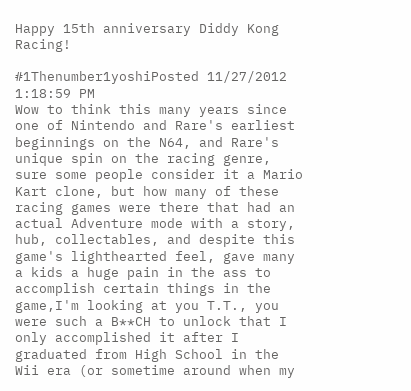Happy 15th anniversary Diddy Kong Racing!

#1Thenumber1yoshiPosted 11/27/2012 1:18:59 PM
Wow to think this many years since one of Nintendo and Rare's earliest beginnings on the N64, and Rare's unique spin on the racing genre, sure some people consider it a Mario Kart clone, but how many of these racing games were there that had an actual Adventure mode with a story, hub, collectables, and despite this game's lighthearted feel, gave many a kids a huge pain in the ass to accomplish certain things in the game,I'm looking at you T.T., you were such a B**CH to unlock that I only accomplished it after I graduated from High School in the Wii era (or sometime around when my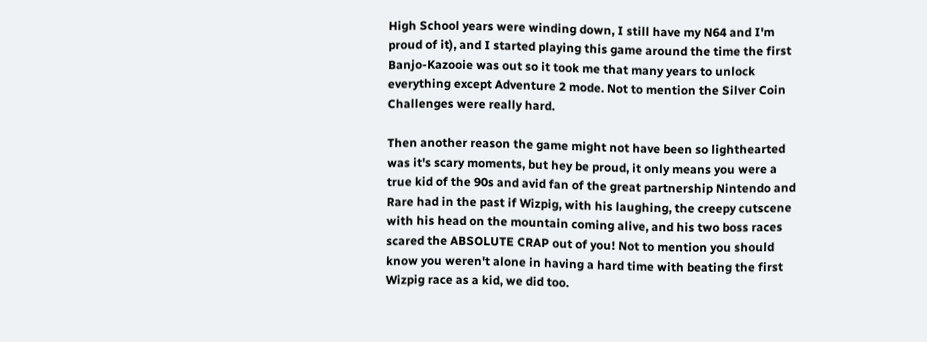High School years were winding down, I still have my N64 and I'm proud of it), and I started playing this game around the time the first Banjo-Kazooie was out so it took me that many years to unlock everything except Adventure 2 mode. Not to mention the Silver Coin Challenges were really hard.

Then another reason the game might not have been so lighthearted was it's scary moments, but hey be proud, it only means you were a true kid of the 90s and avid fan of the great partnership Nintendo and Rare had in the past if Wizpig, with his laughing, the creepy cutscene with his head on the mountain coming alive, and his two boss races scared the ABSOLUTE CRAP out of you! Not to mention you should know you weren't alone in having a hard time with beating the first Wizpig race as a kid, we did too.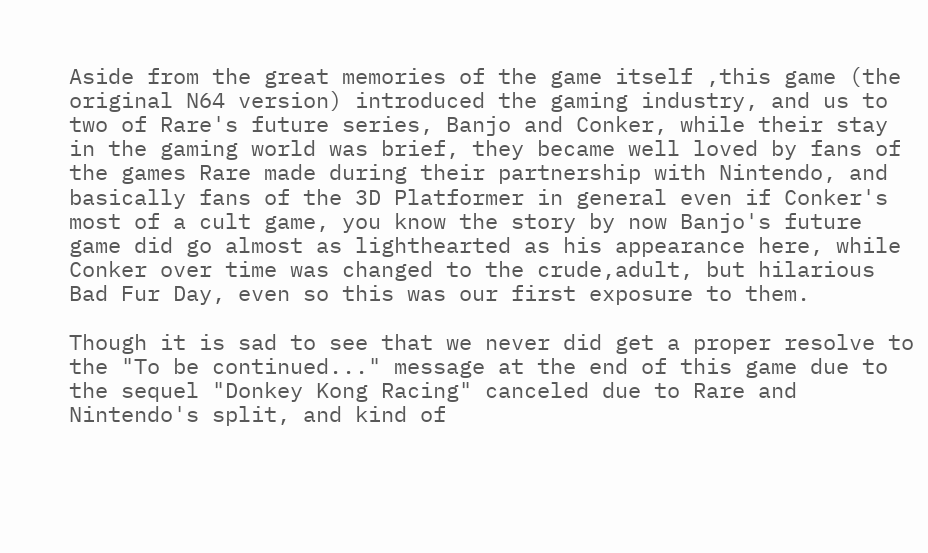Aside from the great memories of the game itself ,this game (the original N64 version) introduced the gaming industry, and us to two of Rare's future series, Banjo and Conker, while their stay in the gaming world was brief, they became well loved by fans of the games Rare made during their partnership with Nintendo, and basically fans of the 3D Platformer in general even if Conker's most of a cult game, you know the story by now Banjo's future game did go almost as lighthearted as his appearance here, while Conker over time was changed to the crude,adult, but hilarious Bad Fur Day, even so this was our first exposure to them.

Though it is sad to see that we never did get a proper resolve to the "To be continued..." message at the end of this game due to the sequel "Donkey Kong Racing" canceled due to Rare and Nintendo's split, and kind of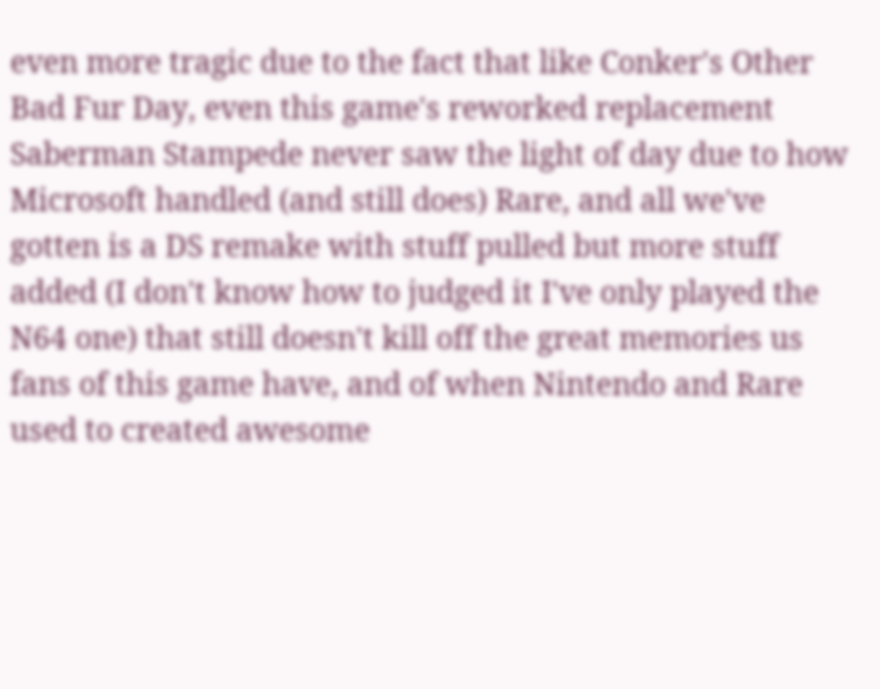even more tragic due to the fact that like Conker's Other Bad Fur Day, even this game's reworked replacement Saberman Stampede never saw the light of day due to how Microsoft handled (and still does) Rare, and all we've gotten is a DS remake with stuff pulled but more stuff added (I don't know how to judged it I've only played the N64 one) that still doesn't kill off the great memories us fans of this game have, and of when Nintendo and Rare used to created awesome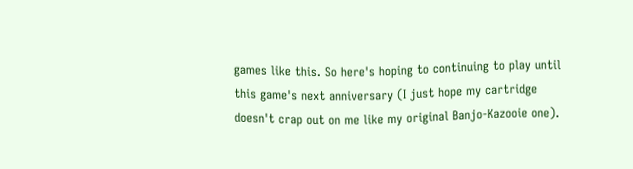games like this. So here's hoping to continuing to play until this game's next anniversary (I just hope my cartridge doesn't crap out on me like my original Banjo-Kazooie one).